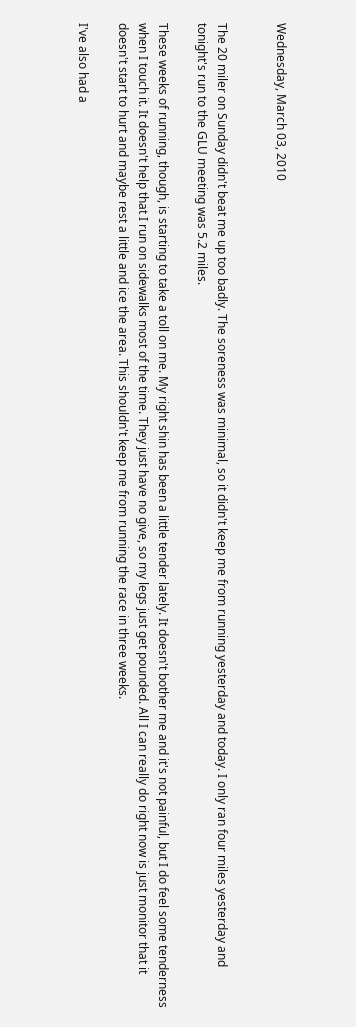Wednesday, March 03, 2010


The 20 miler on Sunday didn't beat me up too badly. The soreness was minimal, so it didn't keep me from running yesterday and today. I only ran four miles yesterday and tonight's run to the GLU meeting was 5.2 miles.

These weeks of running, though, is starting to take a toll on me. My right shin has been a little tender lately. It doesn't bother me and it's not painful, but I do feel some tenderness when I touch it. It doesn't help that I run on sidewalks most of the time. They just have no give, so my legs just get pounded. All I can really do right now is just monitor that it doesn't start to hurt and maybe rest a little and ice the area. This shouldn't keep me from running the race in three weeks.

I've also had a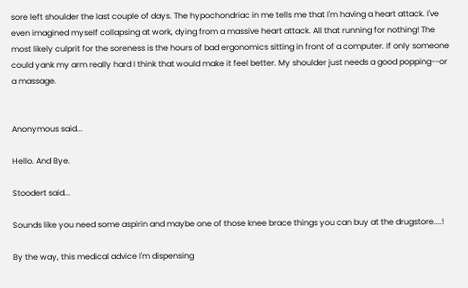sore left shoulder the last couple of days. The hypochondriac in me tells me that I'm having a heart attack. I've even imagined myself collapsing at work, dying from a massive heart attack. All that running for nothing! The most likely culprit for the soreness is the hours of bad ergonomics sitting in front of a computer. If only someone could yank my arm really hard I think that would make it feel better. My shoulder just needs a good popping--or a massage.


Anonymous said...

Hello. And Bye.

Stoodert said...

Sounds like you need some aspirin and maybe one of those knee brace things you can buy at the drugstore....!

By the way, this medical advice I'm dispensing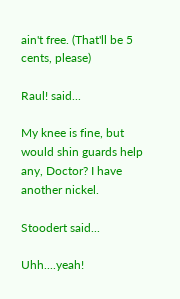ain't free. (That'll be 5 cents, please)

Raul! said...

My knee is fine, but would shin guards help any, Doctor? I have another nickel.

Stoodert said...

Uhh....yeah!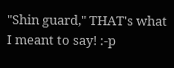"Shin guard," THAT's what I meant to say! :-p